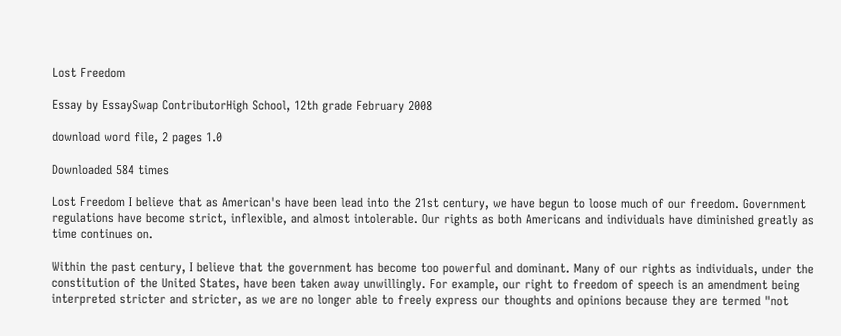Lost Freedom

Essay by EssaySwap ContributorHigh School, 12th grade February 2008

download word file, 2 pages 1.0

Downloaded 584 times

Lost Freedom I believe that as American's have been lead into the 21st century, we have begun to loose much of our freedom. Government regulations have become strict, inflexible, and almost intolerable. Our rights as both Americans and individuals have diminished greatly as time continues on.

Within the past century, I believe that the government has become too powerful and dominant. Many of our rights as individuals, under the constitution of the United States, have been taken away unwillingly. For example, our right to freedom of speech is an amendment being interpreted stricter and stricter, as we are no longer able to freely express our thoughts and opinions because they are termed "not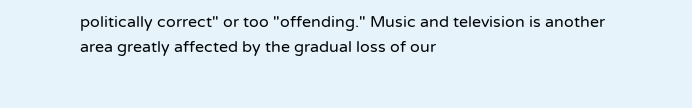politically correct" or too "offending." Music and television is another area greatly affected by the gradual loss of our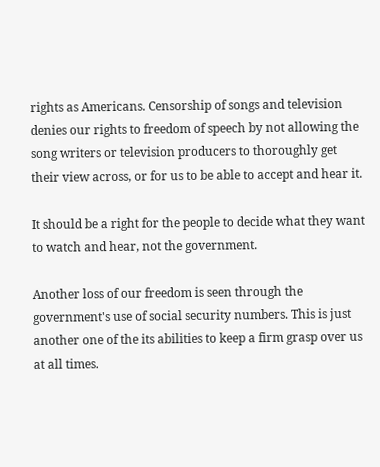rights as Americans. Censorship of songs and television denies our rights to freedom of speech by not allowing the song writers or television producers to thoroughly get their view across, or for us to be able to accept and hear it.

It should be a right for the people to decide what they want to watch and hear, not the government.

Another loss of our freedom is seen through the government's use of social security numbers. This is just another one of the its abilities to keep a firm grasp over us at all times.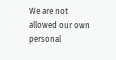We are not allowed our own personal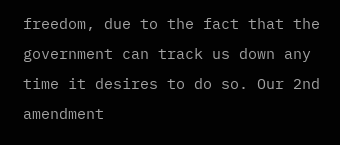freedom, due to the fact that the government can track us down any time it desires to do so. Our 2nd amendment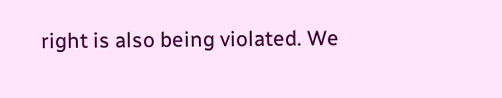right is also being violated. We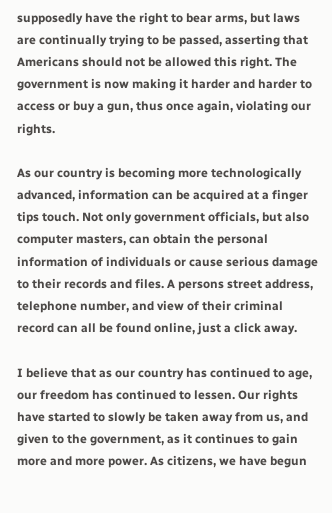supposedly have the right to bear arms, but laws are continually trying to be passed, asserting that Americans should not be allowed this right. The government is now making it harder and harder to access or buy a gun, thus once again, violating our rights.

As our country is becoming more technologically advanced, information can be acquired at a finger tips touch. Not only government officials, but also computer masters, can obtain the personal information of individuals or cause serious damage to their records and files. A persons street address, telephone number, and view of their criminal record can all be found online, just a click away.

I believe that as our country has continued to age, our freedom has continued to lessen. Our rights have started to slowly be taken away from us, and given to the government, as it continues to gain more and more power. As citizens, we have begun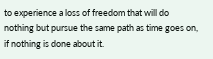to experience a loss of freedom that will do nothing but pursue the same path as time goes on, if nothing is done about it.